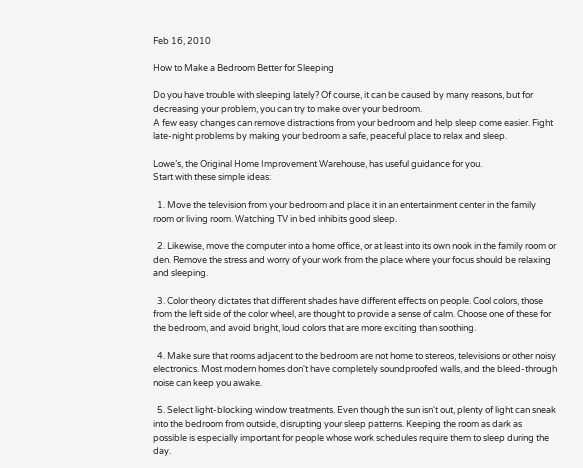Feb 16, 2010

How to Make a Bedroom Better for Sleeping

Do you have trouble with sleeping lately? Of course, it can be caused by many reasons, but for decreasing your problem, you can try to make over your bedroom.
A few easy changes can remove distractions from your bedroom and help sleep come easier. Fight late-night problems by making your bedroom a safe, peaceful place to relax and sleep.

Lowe’s, the Original Home Improvement Warehouse, has useful guidance for you.
Start with these simple ideas:

  1. Move the television from your bedroom and place it in an entertainment center in the family room or living room. Watching TV in bed inhibits good sleep.

  2. Likewise, move the computer into a home office, or at least into its own nook in the family room or den. Remove the stress and worry of your work from the place where your focus should be relaxing and sleeping.

  3. Color theory dictates that different shades have different effects on people. Cool colors, those from the left side of the color wheel, are thought to provide a sense of calm. Choose one of these for the bedroom, and avoid bright, loud colors that are more exciting than soothing.

  4. Make sure that rooms adjacent to the bedroom are not home to stereos, televisions or other noisy electronics. Most modern homes don't have completely soundproofed walls, and the bleed-through noise can keep you awake.

  5. Select light-blocking window treatments. Even though the sun isn't out, plenty of light can sneak into the bedroom from outside, disrupting your sleep patterns. Keeping the room as dark as possible is especially important for people whose work schedules require them to sleep during the day.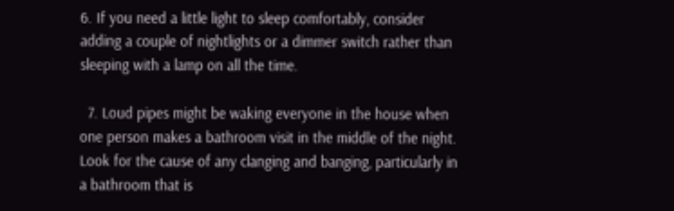6. If you need a little light to sleep comfortably, consider adding a couple of nightlights or a dimmer switch rather than sleeping with a lamp on all the time.

  7. Loud pipes might be waking everyone in the house when one person makes a bathroom visit in the middle of the night. Look for the cause of any clanging and banging, particularly in a bathroom that is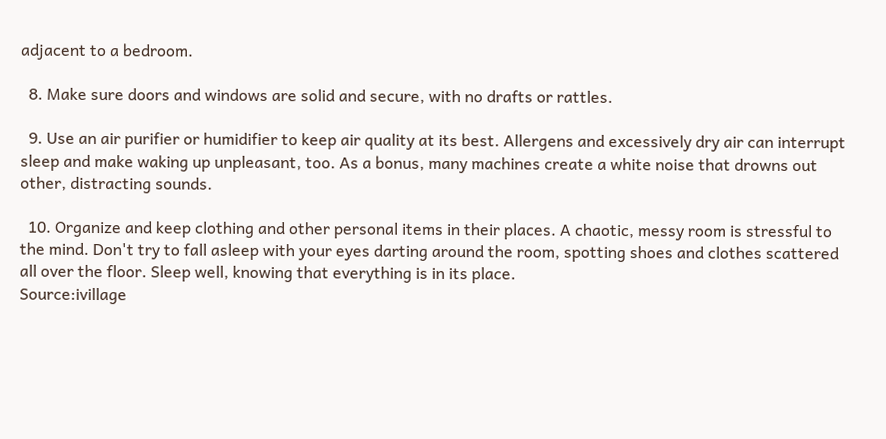adjacent to a bedroom.

  8. Make sure doors and windows are solid and secure, with no drafts or rattles.

  9. Use an air purifier or humidifier to keep air quality at its best. Allergens and excessively dry air can interrupt sleep and make waking up unpleasant, too. As a bonus, many machines create a white noise that drowns out other, distracting sounds.

  10. Organize and keep clothing and other personal items in their places. A chaotic, messy room is stressful to the mind. Don't try to fall asleep with your eyes darting around the room, spotting shoes and clothes scattered all over the floor. Sleep well, knowing that everything is in its place.
Source:ivillage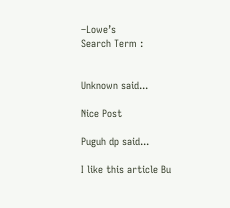–Lowe’s
Search Term :


Unknown said...

Nice Post

Puguh dp said...

I like this article Bu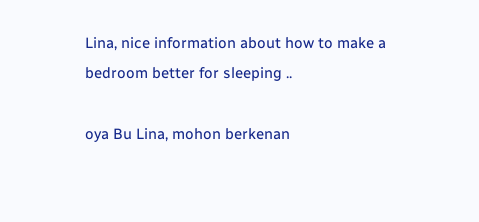Lina, nice information about how to make a bedroom better for sleeping ..

oya Bu Lina, mohon berkenan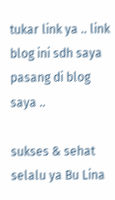tukar link ya .. link blog ini sdh saya pasang di blog saya ..

sukses & sehat selalu ya Bu Lina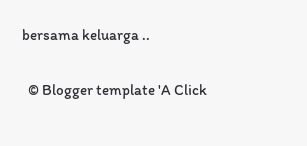bersama keluarga ..

  © Blogger template 'A Click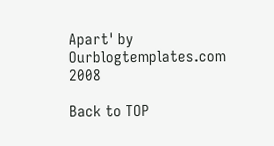Apart' by Ourblogtemplates.com 2008

Back to TOP